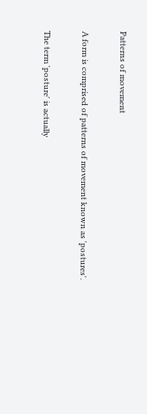Patterns of movement

A form is comprised of patterns of movement known as 'postures'.

The term 'posture' is actually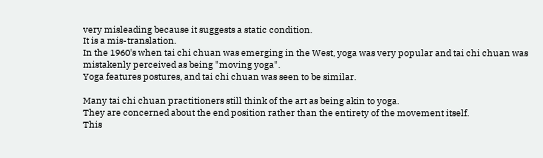very misleading because it suggests a static condition.
It is a mis-translation.
In the 1960's when tai chi chuan was emerging in the West, yoga was very popular and tai chi chuan was mistakenly perceived as being "moving yoga".
Yoga features postures, and tai chi chuan was seen to be similar.

Many tai chi chuan practitioners still think of the art as being akin to yoga.
They are concerned about the end position rather than the entirety of the movement itself.
This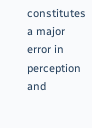constitutes a major error in perception and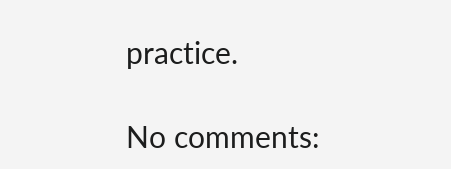practice.

No comments: